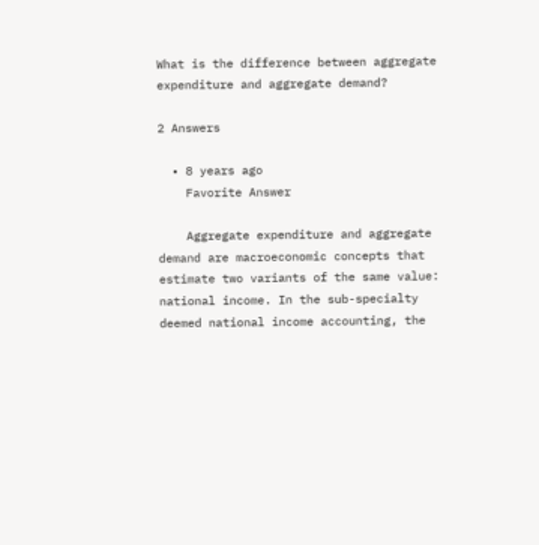What is the difference between aggregate expenditure and aggregate demand?

2 Answers

  • 8 years ago
    Favorite Answer

    Aggregate expenditure and aggregate demand are macroeconomic concepts that estimate two variants of the same value: national income. In the sub-specialty deemed national income accounting, the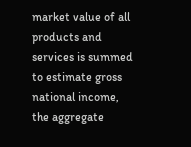market value of all products and services is summed to estimate gross national income, the aggregate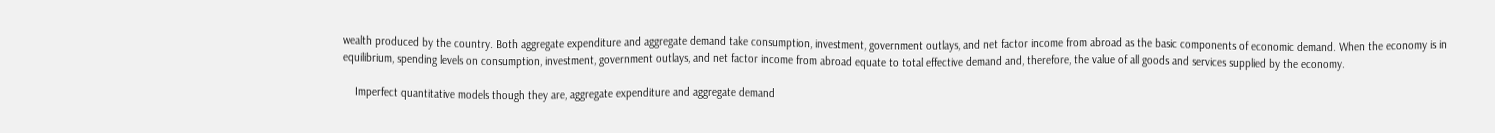wealth produced by the country. Both aggregate expenditure and aggregate demand take consumption, investment, government outlays, and net factor income from abroad as the basic components of economic demand. When the economy is in equilibrium, spending levels on consumption, investment, government outlays, and net factor income from abroad equate to total effective demand and, therefore, the value of all goods and services supplied by the economy.

    Imperfect quantitative models though they are, aggregate expenditure and aggregate demand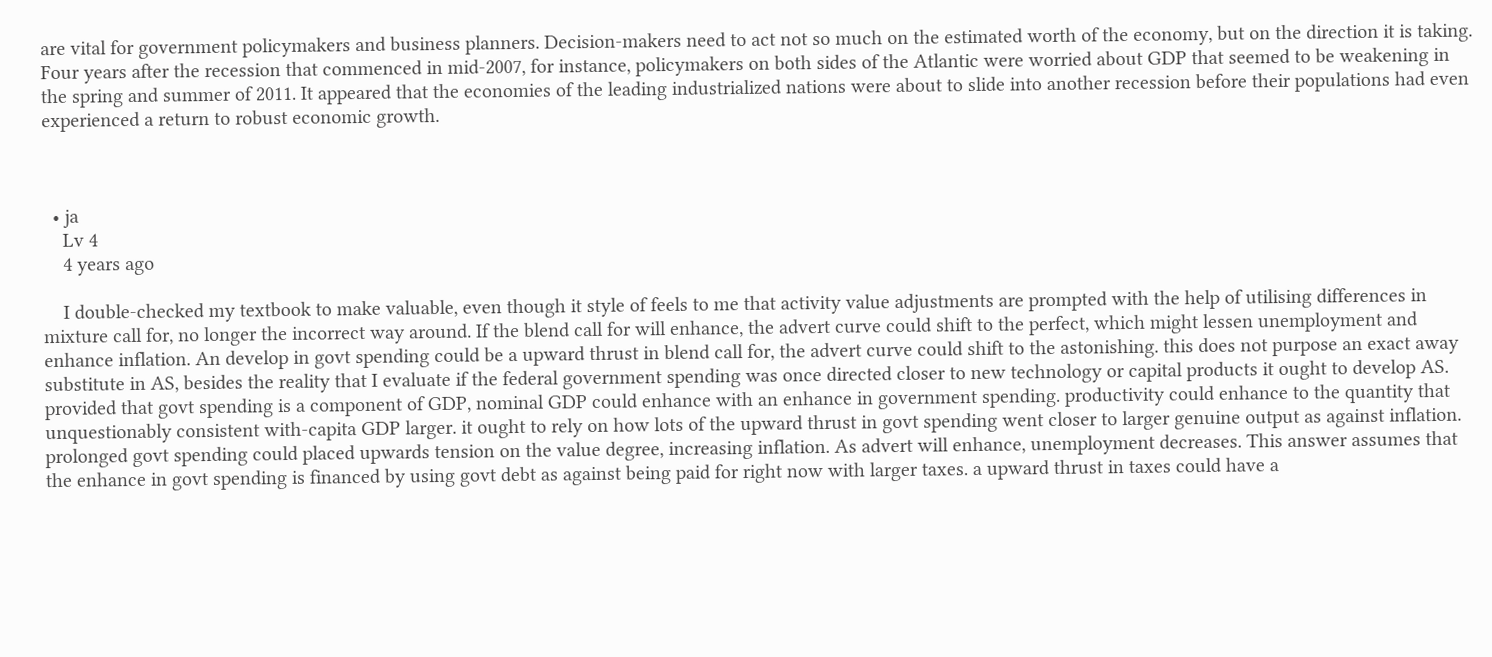are vital for government policymakers and business planners. Decision-makers need to act not so much on the estimated worth of the economy, but on the direction it is taking. Four years after the recession that commenced in mid-2007, for instance, policymakers on both sides of the Atlantic were worried about GDP that seemed to be weakening in the spring and summer of 2011. It appeared that the economies of the leading industrialized nations were about to slide into another recession before their populations had even experienced a return to robust economic growth.



  • ja
    Lv 4
    4 years ago

    I double-checked my textbook to make valuable, even though it style of feels to me that activity value adjustments are prompted with the help of utilising differences in mixture call for, no longer the incorrect way around. If the blend call for will enhance, the advert curve could shift to the perfect, which might lessen unemployment and enhance inflation. An develop in govt spending could be a upward thrust in blend call for, the advert curve could shift to the astonishing. this does not purpose an exact away substitute in AS, besides the reality that I evaluate if the federal government spending was once directed closer to new technology or capital products it ought to develop AS. provided that govt spending is a component of GDP, nominal GDP could enhance with an enhance in government spending. productivity could enhance to the quantity that unquestionably consistent with-capita GDP larger. it ought to rely on how lots of the upward thrust in govt spending went closer to larger genuine output as against inflation. prolonged govt spending could placed upwards tension on the value degree, increasing inflation. As advert will enhance, unemployment decreases. This answer assumes that the enhance in govt spending is financed by using govt debt as against being paid for right now with larger taxes. a upward thrust in taxes could have a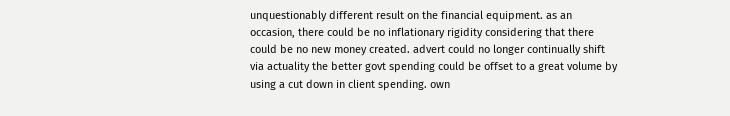unquestionably different result on the financial equipment. as an occasion, there could be no inflationary rigidity considering that there could be no new money created. advert could no longer continually shift via actuality the better govt spending could be offset to a great volume by using a cut down in client spending. own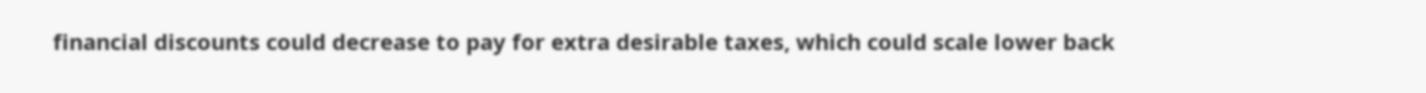financial discounts could decrease to pay for extra desirable taxes, which could scale lower back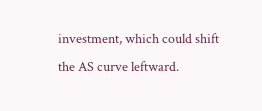investment, which could shift the AS curve leftward.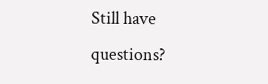Still have questions?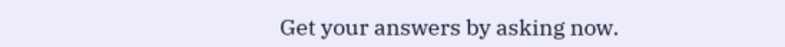Get your answers by asking now.